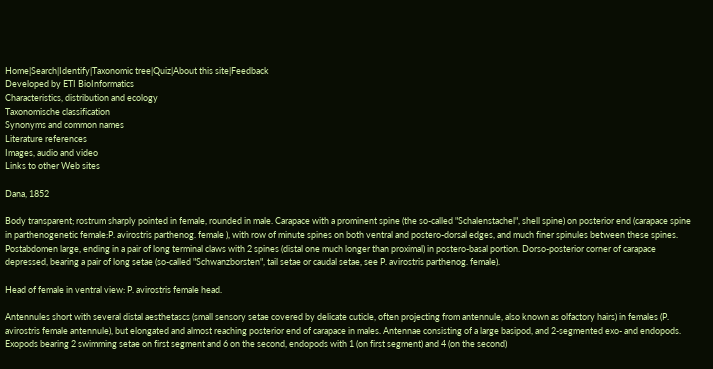Home|Search|Identify|Taxonomic tree|Quiz|About this site|Feedback
Developed by ETI BioInformatics
Characteristics, distribution and ecology
Taxonomische classification
Synonyms and common names
Literature references
Images, audio and video
Links to other Web sites

Dana, 1852

Body transparent; rostrum sharply pointed in female, rounded in male. Carapace with a prominent spine (the so-called "Schalenstachel", shell spine) on posterior end (carapace spine in parthenogenetic female:P. avirostris parthenog. female ), with row of minute spines on both ventral and postero-dorsal edges, and much finer spinules between these spines. Postabdomen large, ending in a pair of long terminal claws with 2 spines (distal one much longer than proximal) in postero-basal portion. Dorso-posterior corner of carapace depressed, bearing a pair of long setae (so-called "Schwanzborsten", tail setae or caudal setae, see P. avirostris parthenog. female).

Head of female in ventral view: P. avirostris female head.

Antennules short with several distal aesthetascs (small sensory setae covered by delicate cuticle, often projecting from antennule, also known as olfactory hairs) in females (P. avirostris female antennule), but elongated and almost reaching posterior end of carapace in males. Antennae consisting of a large basipod, and 2-segmented exo- and endopods.
Exopods bearing 2 swimming setae on first segment and 6 on the second, endopods with 1 (on first segment) and 4 (on the second)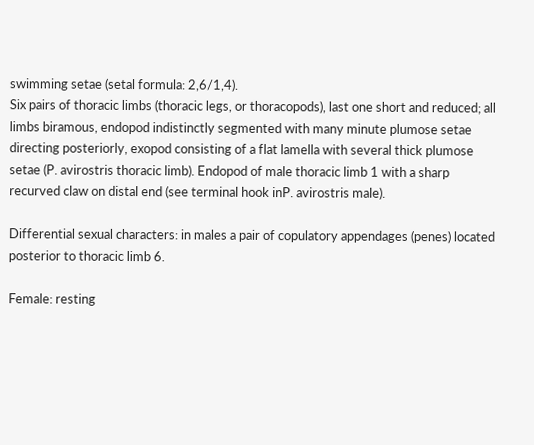swimming setae (setal formula: 2,6/1,4).
Six pairs of thoracic limbs (thoracic legs, or thoracopods), last one short and reduced; all limbs biramous, endopod indistinctly segmented with many minute plumose setae directing posteriorly, exopod consisting of a flat lamella with several thick plumose setae (P. avirostris thoracic limb). Endopod of male thoracic limb 1 with a sharp recurved claw on distal end (see terminal hook inP. avirostris male).

Differential sexual characters: in males a pair of copulatory appendages (penes) located posterior to thoracic limb 6.

Female: resting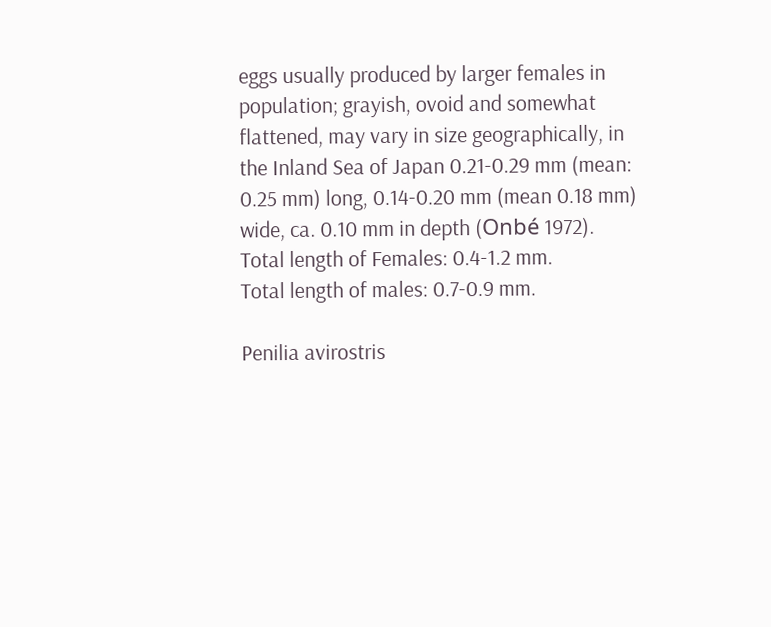eggs usually produced by larger females in population; grayish, ovoid and somewhat flattened, may vary in size geographically, in the Inland Sea of Japan 0.21-0.29 mm (mean: 0.25 mm) long, 0.14-0.20 mm (mean 0.18 mm) wide, ca. 0.10 mm in depth (Onbé 1972).
Total length of Females: 0.4-1.2 mm.
Total length of males: 0.7-0.9 mm.

Penilia avirostris